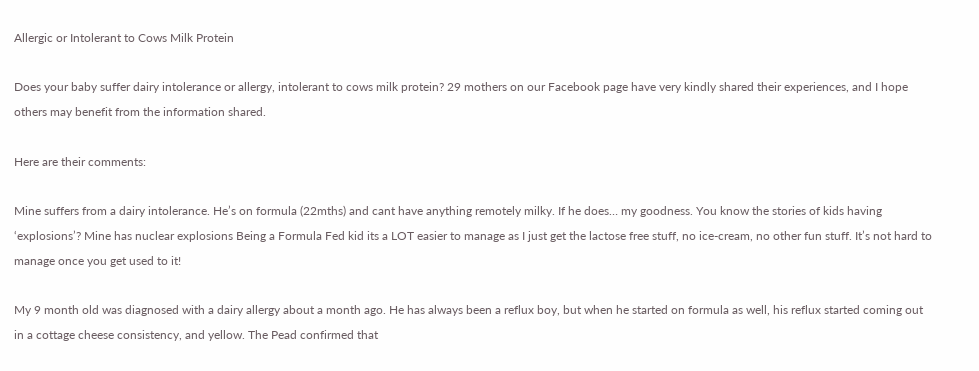Allergic or Intolerant to Cows Milk Protein

Does your baby suffer dairy intolerance or allergy, intolerant to cows milk protein? 29 mothers on our Facebook page have very kindly shared their experiences, and I hope others may benefit from the information shared.

Here are their comments:

Mine suffers from a dairy intolerance. He’s on formula (22mths) and cant have anything remotely milky. If he does… my goodness. You know the stories of kids having ‘explosions’? Mine has nuclear explosions Being a Formula Fed kid its a LOT easier to manage as I just get the lactose free stuff, no ice-cream, no other fun stuff. It’s not hard to manage once you get used to it!

My 9 month old was diagnosed with a dairy allergy about a month ago. He has always been a reflux boy, but when he started on formula as well, his reflux started coming out in a cottage cheese consistency, and yellow. The Pead confirmed that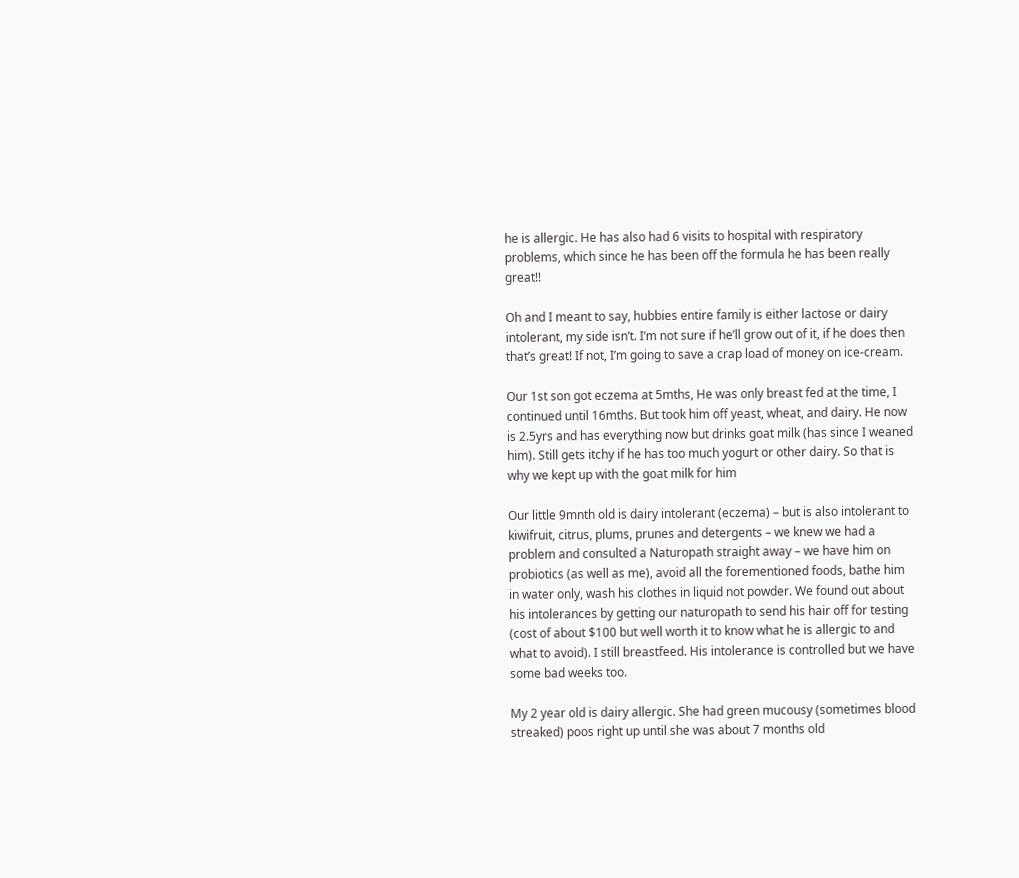he is allergic. He has also had 6 visits to hospital with respiratory problems, which since he has been off the formula he has been really great!!

Oh and I meant to say, hubbies entire family is either lactose or dairy intolerant, my side isn’t. I’m not sure if he’ll grow out of it, if he does then that’s great! If not, I’m going to save a crap load of money on ice-cream.

Our 1st son got eczema at 5mths, He was only breast fed at the time, I continued until 16mths. But took him off yeast, wheat, and dairy. He now is 2.5yrs and has everything now but drinks goat milk (has since I weaned him). Still gets itchy if he has too much yogurt or other dairy. So that is why we kept up with the goat milk for him

Our little 9mnth old is dairy intolerant (eczema) – but is also intolerant to kiwifruit, citrus, plums, prunes and detergents – we knew we had a problem and consulted a Naturopath straight away – we have him on probiotics (as well as me), avoid all the forementioned foods, bathe him in water only, wash his clothes in liquid not powder. We found out about his intolerances by getting our naturopath to send his hair off for testing (cost of about $100 but well worth it to know what he is allergic to and what to avoid). I still breastfeed. His intolerance is controlled but we have some bad weeks too.

My 2 year old is dairy allergic. She had green mucousy (sometimes blood streaked) poos right up until she was about 7 months old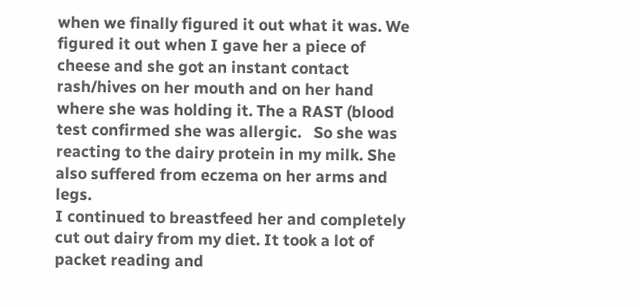when we finally figured it out what it was. We figured it out when I gave her a piece of cheese and she got an instant contact rash/hives on her mouth and on her hand where she was holding it. The a RAST (blood test confirmed she was allergic.   So she was reacting to the dairy protein in my milk. She also suffered from eczema on her arms and legs.
I continued to breastfeed her and completely cut out dairy from my diet. It took a lot of packet reading and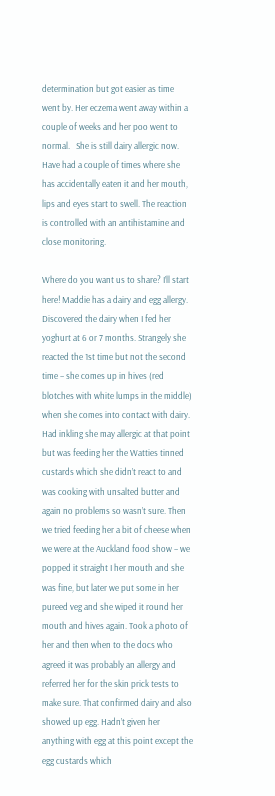determination but got easier as time went by. Her eczema went away within a couple of weeks and her poo went to normal.   She is still dairy allergic now. Have had a couple of times where she has accidentally eaten it and her mouth, lips and eyes start to swell. The reaction is controlled with an antihistamine and close monitoring.

Where do you want us to share? I’ll start here! Maddie has a dairy and egg allergy. Discovered the dairy when I fed her yoghurt at 6 or 7 months. Strangely she reacted the 1st time but not the second time – she comes up in hives (red blotches with white lumps in the middle) when she comes into contact with dairy. Had inkling she may allergic at that point but was feeding her the Watties tinned custards which she didn’t react to and was cooking with unsalted butter and again no problems so wasn’t sure. Then we tried feeding her a bit of cheese when we were at the Auckland food show – we popped it straight I her mouth and she was fine, but later we put some in her pureed veg and she wiped it round her mouth and hives again. Took a photo of her and then when to the docs who agreed it was probably an allergy and referred her for the skin prick tests to make sure. That confirmed dairy and also showed up egg. Hadn’t given her anything with egg at this point except the egg custards which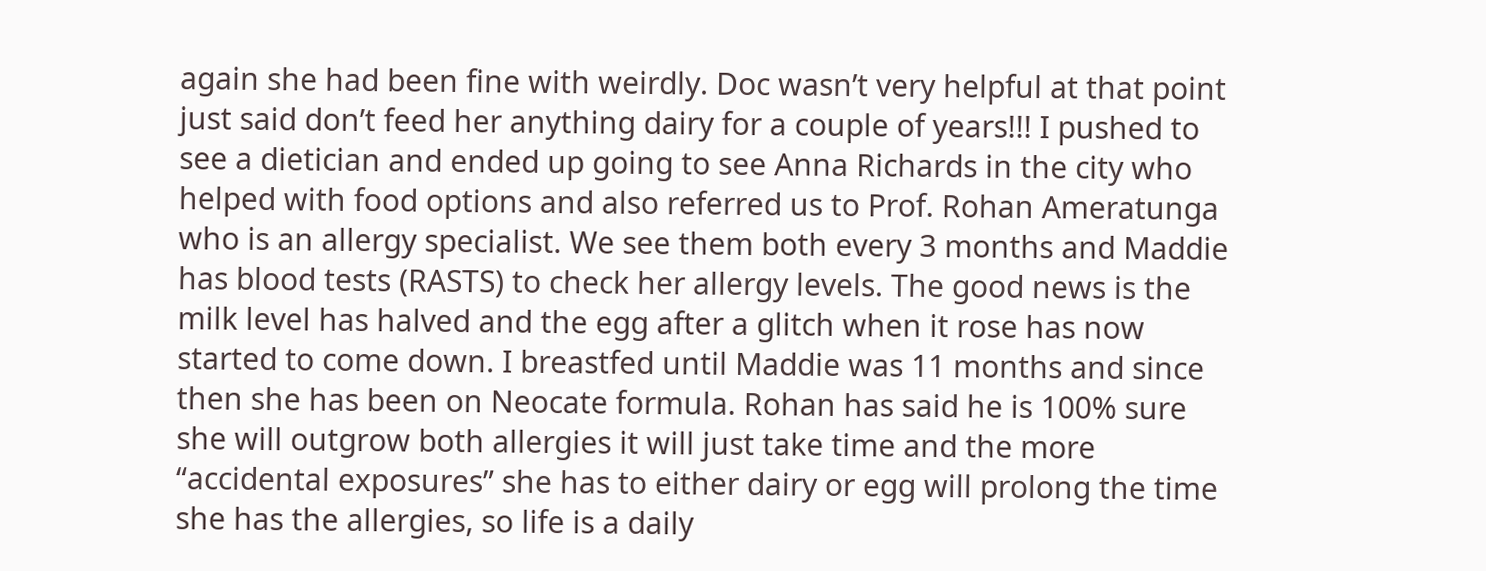again she had been fine with weirdly. Doc wasn’t very helpful at that point just said don’t feed her anything dairy for a couple of years!!! I pushed to see a dietician and ended up going to see Anna Richards in the city who helped with food options and also referred us to Prof. Rohan Ameratunga who is an allergy specialist. We see them both every 3 months and Maddie has blood tests (RASTS) to check her allergy levels. The good news is the milk level has halved and the egg after a glitch when it rose has now started to come down. I breastfed until Maddie was 11 months and since then she has been on Neocate formula. Rohan has said he is 100% sure she will outgrow both allergies it will just take time and the more “accidental exposures” she has to either dairy or egg will prolong the time she has the allergies, so life is a daily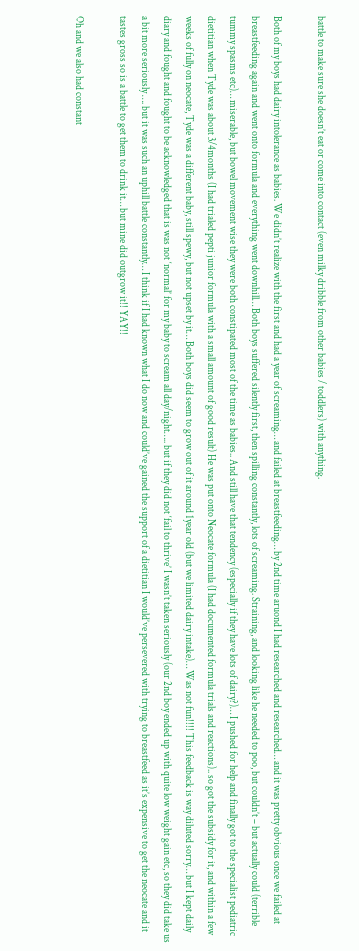battle to make sure she doesn’t eat or come into contact (even milky dribble from other babies / toddlers) with anything.

Both of my boys had dairy intolerance as babies. We didn’t realize with the first and had a year of screaming… and failed at breastfeeding… by 2nd time aruond I had researched and researched… and it was pretty obvious once we failed at breastfeeding again and went onto formula and everything went downhill… Both boys suffered silently first, then spilling constantly, lots of screaming. Straining, and looking like he needed to poo, but couldn’t – but actually could (terrible tummy spasms etc)… miserable, but bowel movement wise they were both constipated most of the time as babies.. And still have that tendency (especially if they have lots of dairy?)… I pushed for help and finally got to the specialist pediatric dietitian when Tyde was about 3/4months (I had trialed pepti junior formula with a small amount of good result) He was put onto Neocate formula (I had documented formula trials and reactions).. so got the subsidy for it, and within a few weeks of fully on neocate, Tyde was a different baby, still spewy, but not upset by it… Both boys did seem to grow out of it around 1year old (but we limited dairy intake)… Was not fun!!!! This feedback is way diluted sorry… but I kept daily diary and fought and fought to be acknowledged that is was not ‘normal’ for my baby to scream all day/night….. but if they did not ‘fail to thrive’ I wasn’t taken seriously (our 2nd boy ended up with quite low weight gain etc, so they did take us a bit more seriously …. but it was such an uphill battle constantly… I think if I had known what I do now and could’ve gained the support of a dietitian I would’ve persevered with trying to breastfeed as it’s expensive to get the neocate and it tastes gross so is a battle to get them to drink it… but mine did outgrow it!! YAY!!

Oh and we also had constant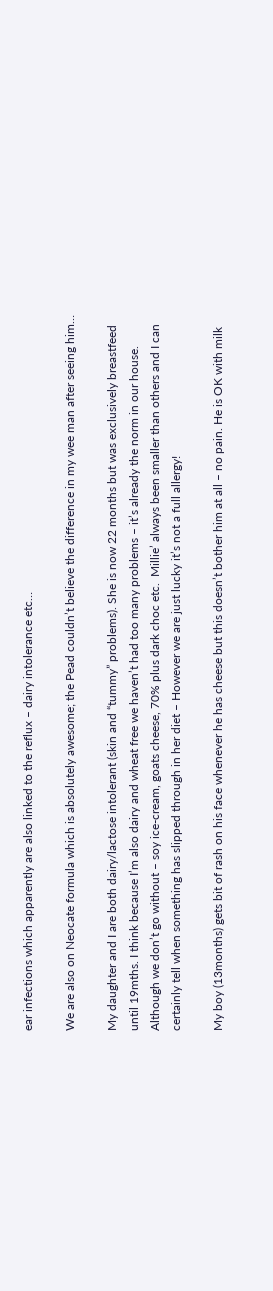ear infections which apparently are also linked to the reflux – dairy intolerance etc…

We are also on Neocate formula which is absolutely awesome; the Pead couldn’t believe the difference in my wee man after seeing him…

My daughter and I are both dairy/lactose intolerant (skin and “tummy” problems). She is now 22 months but was exclusively breastfeed until 19mths. I think because I’m also dairy and wheat free we haven’t had too many problems – it’s already the norm in our house. Although we don’t go without – soy ice-cream, goats cheese, 70% plus dark choc etc.  Millie’ always been smaller than others and I can certainly tell when something has slipped through in her diet – However we are just lucky it’s not a full allergy!

My boy (13months) gets bit of rash on his face whenever he has cheese but this doesn’t bother him at all – no pain. He is OK with milk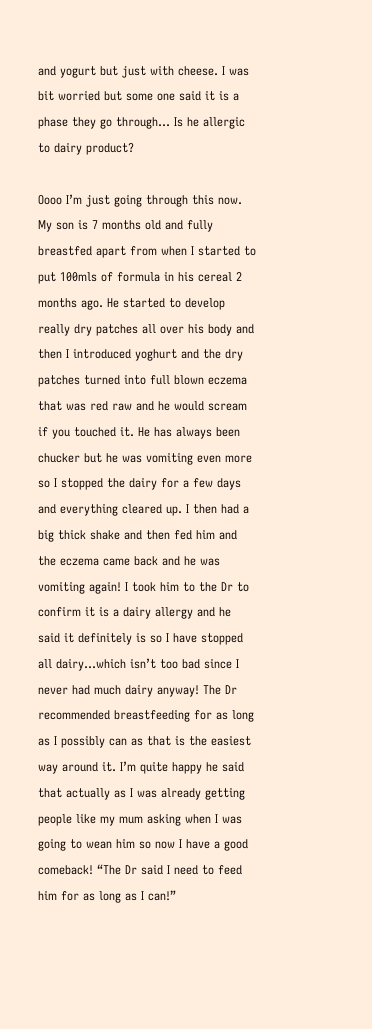and yogurt but just with cheese. I was bit worried but some one said it is a phase they go through… Is he allergic to dairy product?

Oooo I’m just going through this now. My son is 7 months old and fully breastfed apart from when I started to put 100mls of formula in his cereal 2 months ago. He started to develop really dry patches all over his body and then I introduced yoghurt and the dry patches turned into full blown eczema that was red raw and he would scream if you touched it. He has always been chucker but he was vomiting even more so I stopped the dairy for a few days and everything cleared up. I then had a big thick shake and then fed him and the eczema came back and he was vomiting again! I took him to the Dr to confirm it is a dairy allergy and he said it definitely is so I have stopped all dairy…which isn’t too bad since I never had much dairy anyway! The Dr recommended breastfeeding for as long as I possibly can as that is the easiest way around it. I’m quite happy he said that actually as I was already getting people like my mum asking when I was going to wean him so now I have a good comeback! “The Dr said I need to feed him for as long as I can!”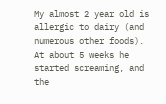My almost 2 year old is allergic to dairy (and numerous other foods). At about 5 weeks he started screaming, and the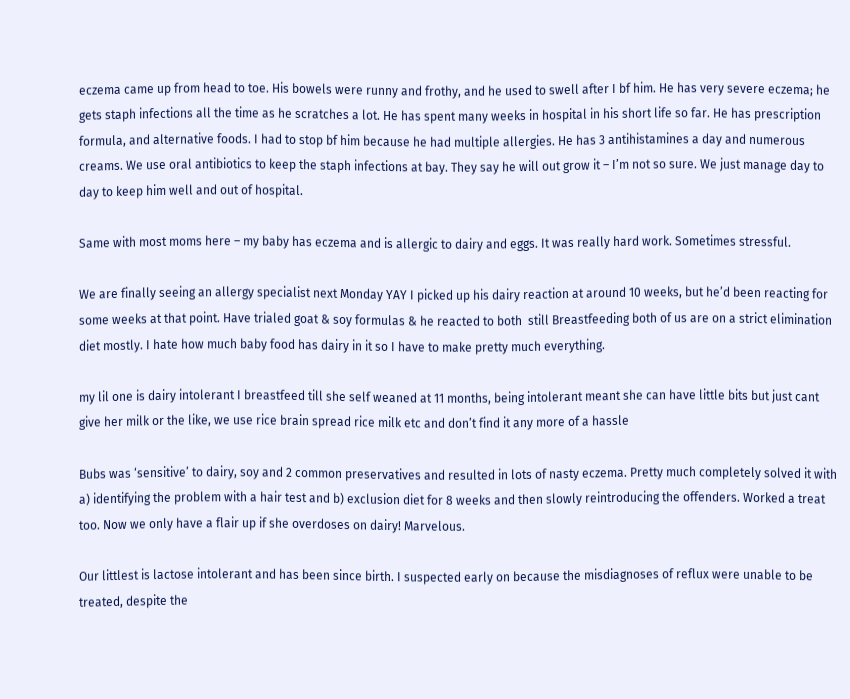eczema came up from head to toe. His bowels were runny and frothy, and he used to swell after I bf him. He has very severe eczema; he gets staph infections all the time as he scratches a lot. He has spent many weeks in hospital in his short life so far. He has prescription formula, and alternative foods. I had to stop bf him because he had multiple allergies. He has 3 antihistamines a day and numerous creams. We use oral antibiotics to keep the staph infections at bay. They say he will out grow it – I’m not so sure. We just manage day to day to keep him well and out of hospital.

Same with most moms here – my baby has eczema and is allergic to dairy and eggs. It was really hard work. Sometimes stressful.

We are finally seeing an allergy specialist next Monday YAY I picked up his dairy reaction at around 10 weeks, but he’d been reacting for some weeks at that point. Have trialed goat & soy formulas & he reacted to both  still Breastfeeding both of us are on a strict elimination diet mostly. I hate how much baby food has dairy in it so I have to make pretty much everything.

my lil one is dairy intolerant I breastfeed till she self weaned at 11 months, being intolerant meant she can have little bits but just cant give her milk or the like, we use rice brain spread rice milk etc and don’t find it any more of a hassle

Bubs was ‘sensitive’ to dairy, soy and 2 common preservatives and resulted in lots of nasty eczema. Pretty much completely solved it with a) identifying the problem with a hair test and b) exclusion diet for 8 weeks and then slowly reintroducing the offenders. Worked a treat too. Now we only have a flair up if she overdoses on dairy! Marvelous.

Our littlest is lactose intolerant and has been since birth. I suspected early on because the misdiagnoses of reflux were unable to be treated, despite the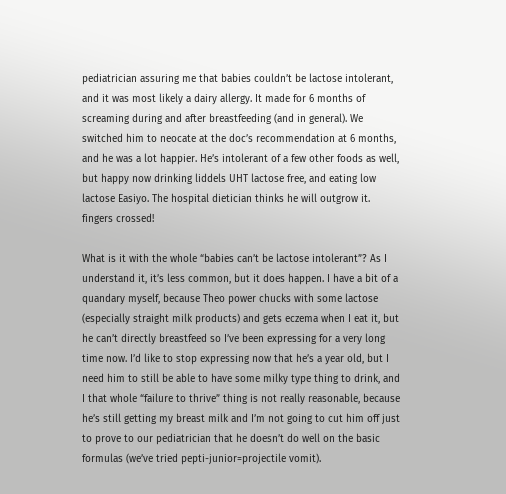pediatrician assuring me that babies couldn’t be lactose intolerant, and it was most likely a dairy allergy. It made for 6 months of screaming during and after breastfeeding (and in general). We switched him to neocate at the doc’s recommendation at 6 months, and he was a lot happier. He’s intolerant of a few other foods as well, but happy now drinking liddels UHT lactose free, and eating low lactose Easiyo. The hospital dietician thinks he will outgrow it. fingers crossed!

What is it with the whole “babies can’t be lactose intolerant”? As I understand it, it’s less common, but it does happen. I have a bit of a quandary myself, because Theo power chucks with some lactose (especially straight milk products) and gets eczema when I eat it, but he can’t directly breastfeed so I’ve been expressing for a very long time now. I’d like to stop expressing now that he’s a year old, but I need him to still be able to have some milky type thing to drink, and I that whole “failure to thrive” thing is not really reasonable, because he’s still getting my breast milk and I’m not going to cut him off just to prove to our pediatrician that he doesn’t do well on the basic formulas (we’ve tried pepti-junior=projectile vomit).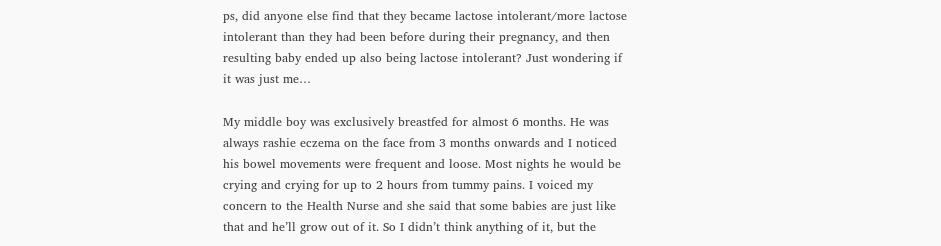ps, did anyone else find that they became lactose intolerant/more lactose intolerant than they had been before during their pregnancy, and then resulting baby ended up also being lactose intolerant? Just wondering if it was just me…

My middle boy was exclusively breastfed for almost 6 months. He was always rashie eczema on the face from 3 months onwards and I noticed his bowel movements were frequent and loose. Most nights he would be crying and crying for up to 2 hours from tummy pains. I voiced my concern to the Health Nurse and she said that some babies are just like that and he’ll grow out of it. So I didn’t think anything of it, but the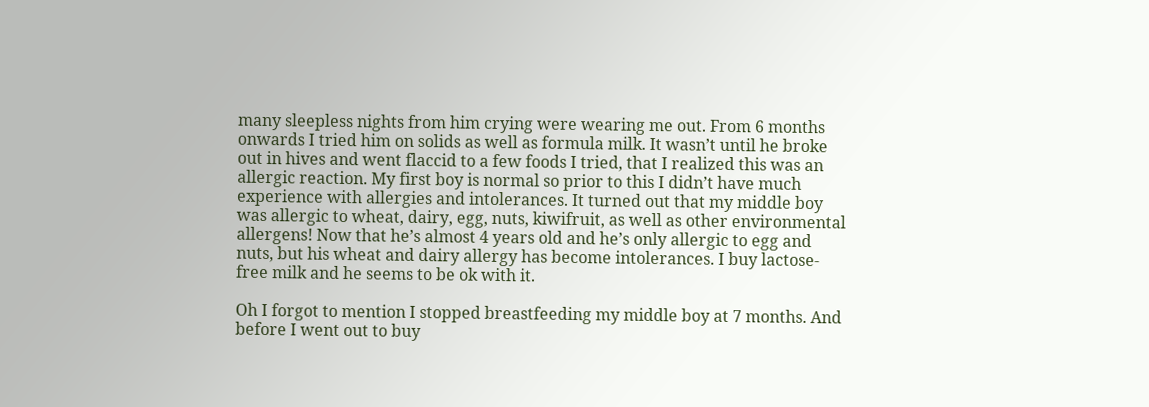many sleepless nights from him crying were wearing me out. From 6 months onwards I tried him on solids as well as formula milk. It wasn’t until he broke out in hives and went flaccid to a few foods I tried, that I realized this was an allergic reaction. My first boy is normal so prior to this I didn’t have much experience with allergies and intolerances. It turned out that my middle boy was allergic to wheat, dairy, egg, nuts, kiwifruit, as well as other environmental allergens! Now that he’s almost 4 years old and he’s only allergic to egg and nuts, but his wheat and dairy allergy has become intolerances. I buy lactose-free milk and he seems to be ok with it.

Oh I forgot to mention I stopped breastfeeding my middle boy at 7 months. And before I went out to buy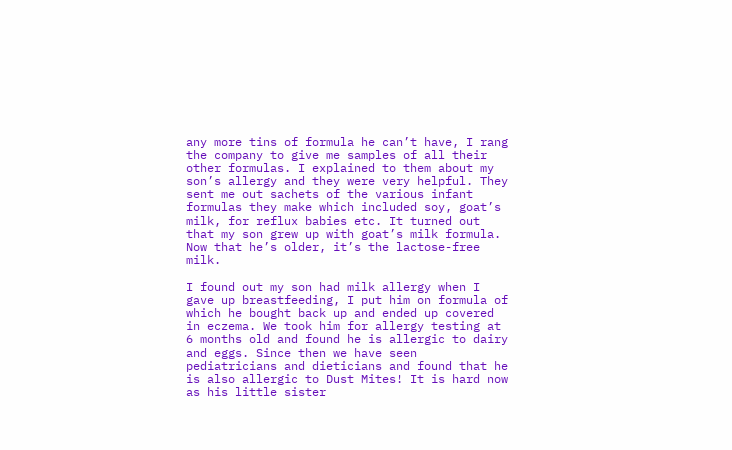any more tins of formula he can’t have, I rang the company to give me samples of all their other formulas. I explained to them about my son’s allergy and they were very helpful. They sent me out sachets of the various infant formulas they make which included soy, goat’s milk, for reflux babies etc. It turned out that my son grew up with goat’s milk formula. Now that he’s older, it’s the lactose-free milk.

I found out my son had milk allergy when I gave up breastfeeding, I put him on formula of which he bought back up and ended up covered in eczema. We took him for allergy testing at 6 months old and found he is allergic to dairy and eggs. Since then we have seen pediatricians and dieticians and found that he is also allergic to Dust Mites! It is hard now as his little sister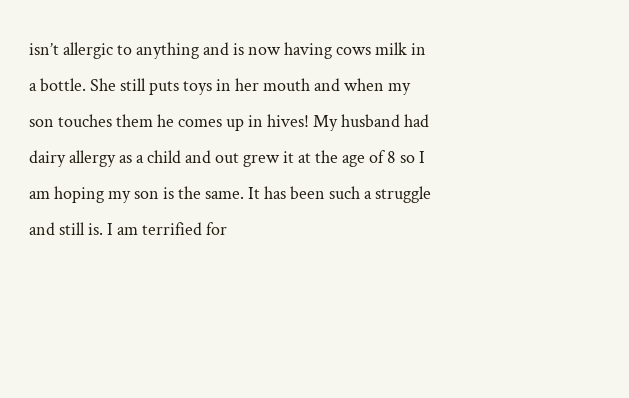isn’t allergic to anything and is now having cows milk in a bottle. She still puts toys in her mouth and when my son touches them he comes up in hives! My husband had dairy allergy as a child and out grew it at the age of 8 so I am hoping my son is the same. It has been such a struggle and still is. I am terrified for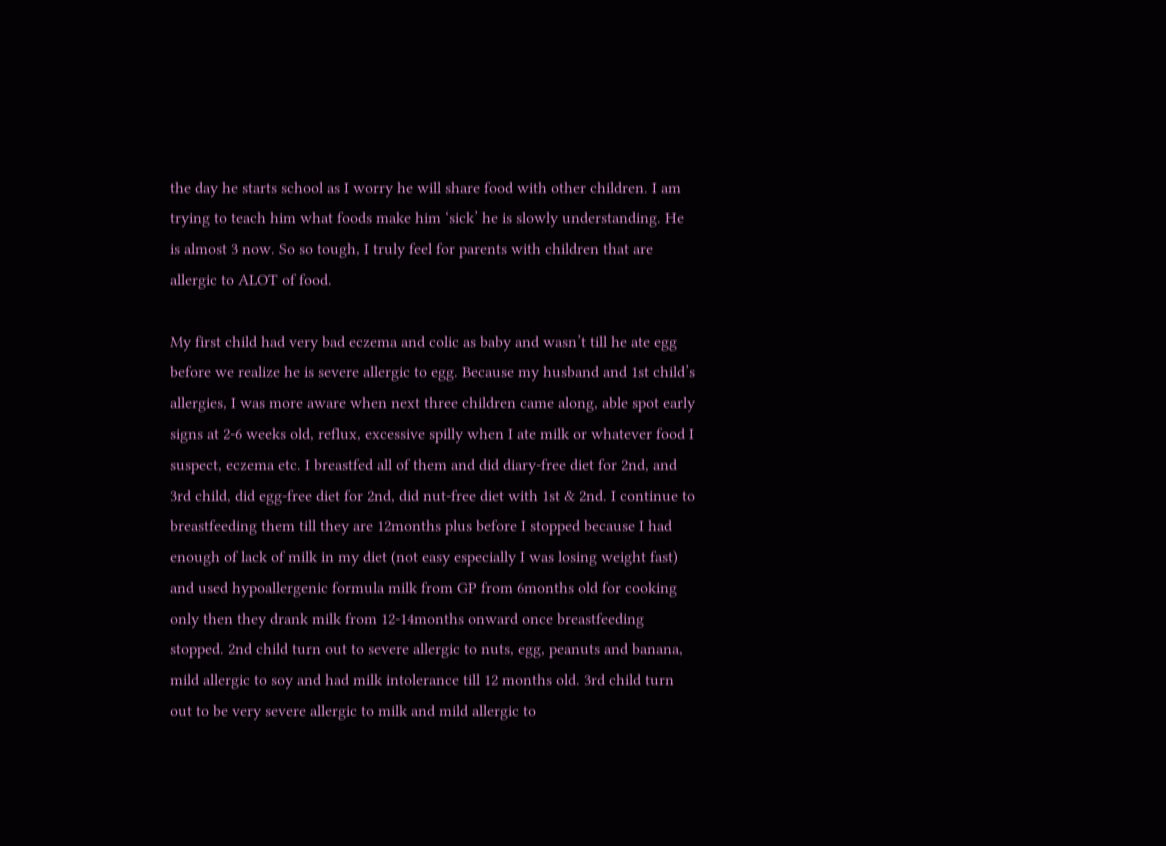the day he starts school as I worry he will share food with other children. I am trying to teach him what foods make him ‘sick’ he is slowly understanding. He is almost 3 now. So so tough, I truly feel for parents with children that are allergic to ALOT of food.

My first child had very bad eczema and colic as baby and wasn’t till he ate egg before we realize he is severe allergic to egg. Because my husband and 1st child’s allergies, I was more aware when next three children came along, able spot early signs at 2-6 weeks old, reflux, excessive spilly when I ate milk or whatever food I suspect, eczema etc. I breastfed all of them and did diary-free diet for 2nd, and 3rd child, did egg-free diet for 2nd, did nut-free diet with 1st & 2nd. I continue to breastfeeding them till they are 12months plus before I stopped because I had enough of lack of milk in my diet (not easy especially I was losing weight fast) and used hypoallergenic formula milk from GP from 6months old for cooking only then they drank milk from 12-14months onward once breastfeeding stopped. 2nd child turn out to severe allergic to nuts, egg, peanuts and banana, mild allergic to soy and had milk intolerance till 12 months old. 3rd child turn out to be very severe allergic to milk and mild allergic to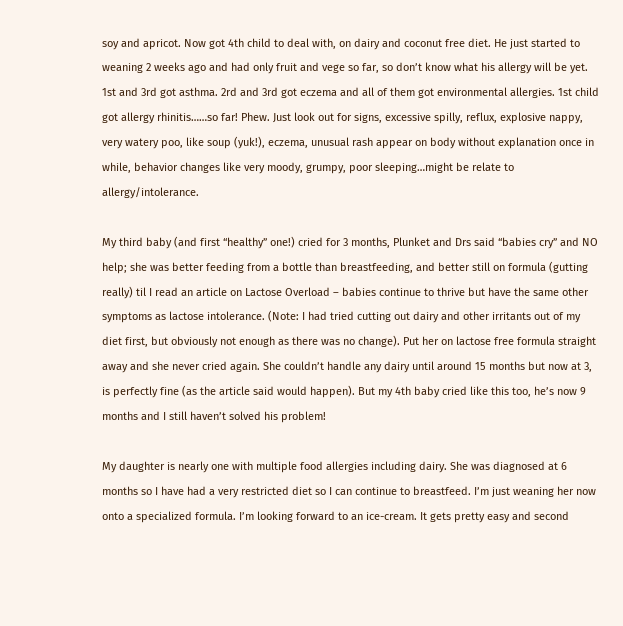soy and apricot. Now got 4th child to deal with, on dairy and coconut free diet. He just started to weaning 2 weeks ago and had only fruit and vege so far, so don’t know what his allergy will be yet. 1st and 3rd got asthma. 2rd and 3rd got eczema and all of them got environmental allergies. 1st child got allergy rhinitis……so far! Phew. Just look out for signs, excessive spilly, reflux, explosive nappy, very watery poo, like soup (yuk!), eczema, unusual rash appear on body without explanation once in while, behavior changes like very moody, grumpy, poor sleeping…might be relate to allergy/intolerance.

My third baby (and first “healthy” one!) cried for 3 months, Plunket and Drs said “babies cry” and NO help; she was better feeding from a bottle than breastfeeding, and better still on formula (gutting really) til I read an article on Lactose Overload – babies continue to thrive but have the same other symptoms as lactose intolerance. (Note: I had tried cutting out dairy and other irritants out of my diet first, but obviously not enough as there was no change). Put her on lactose free formula straight away and she never cried again. She couldn’t handle any dairy until around 15 months but now at 3, is perfectly fine (as the article said would happen). But my 4th baby cried like this too, he’s now 9 months and I still haven’t solved his problem!

My daughter is nearly one with multiple food allergies including dairy. She was diagnosed at 6 months so I have had a very restricted diet so I can continue to breastfeed. I’m just weaning her now onto a specialized formula. I’m looking forward to an ice-cream. It gets pretty easy and second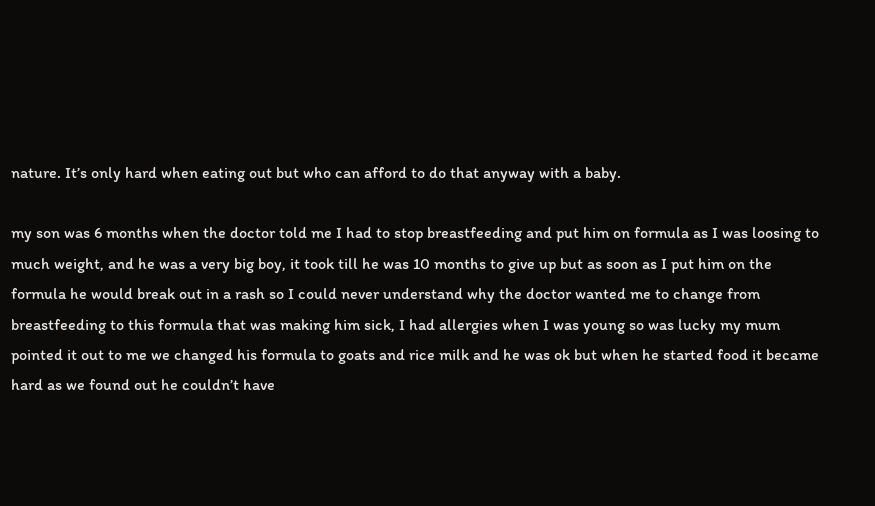nature. It’s only hard when eating out but who can afford to do that anyway with a baby.

my son was 6 months when the doctor told me I had to stop breastfeeding and put him on formula as I was loosing to much weight, and he was a very big boy, it took till he was 10 months to give up but as soon as I put him on the formula he would break out in a rash so I could never understand why the doctor wanted me to change from breastfeeding to this formula that was making him sick, I had allergies when I was young so was lucky my mum pointed it out to me we changed his formula to goats and rice milk and he was ok but when he started food it became hard as we found out he couldn’t have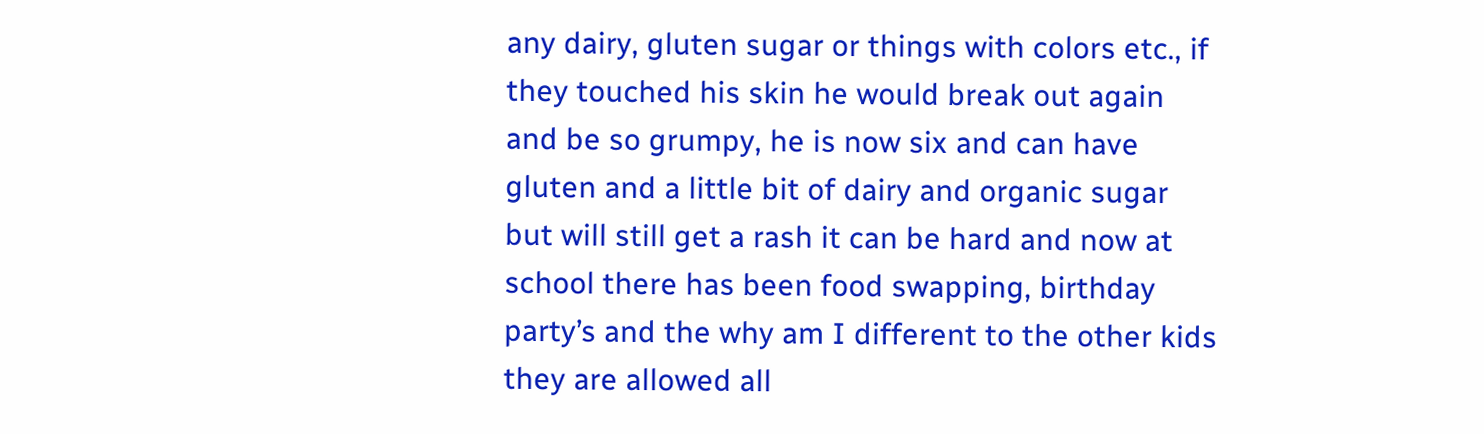any dairy, gluten sugar or things with colors etc., if they touched his skin he would break out again and be so grumpy, he is now six and can have gluten and a little bit of dairy and organic sugar but will still get a rash it can be hard and now at school there has been food swapping, birthday party’s and the why am I different to the other kids they are allowed all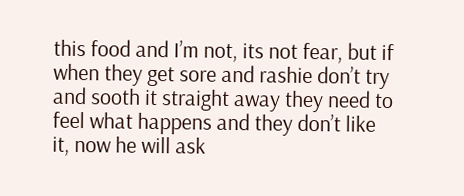this food and I’m not, its not fear, but if when they get sore and rashie don’t try and sooth it straight away they need to feel what happens and they don’t like it, now he will ask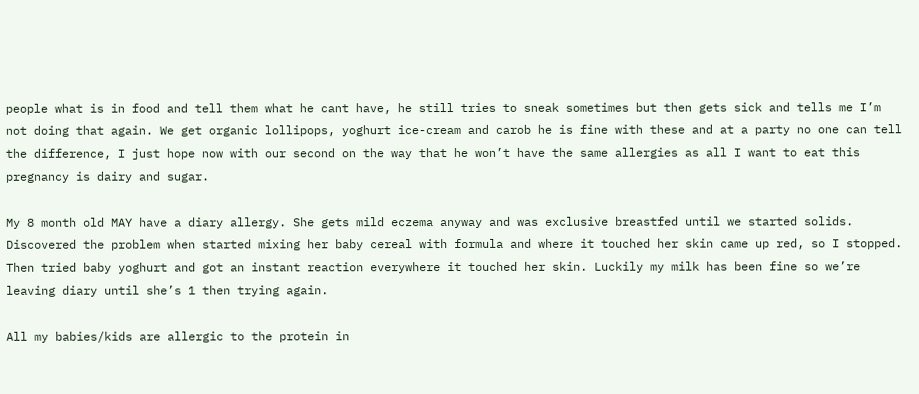people what is in food and tell them what he cant have, he still tries to sneak sometimes but then gets sick and tells me I’m not doing that again. We get organic lollipops, yoghurt ice-cream and carob he is fine with these and at a party no one can tell the difference, I just hope now with our second on the way that he won’t have the same allergies as all I want to eat this pregnancy is dairy and sugar.

My 8 month old MAY have a diary allergy. She gets mild eczema anyway and was exclusive breastfed until we started solids. Discovered the problem when started mixing her baby cereal with formula and where it touched her skin came up red, so I stopped. Then tried baby yoghurt and got an instant reaction everywhere it touched her skin. Luckily my milk has been fine so we’re leaving diary until she’s 1 then trying again.

All my babies/kids are allergic to the protein in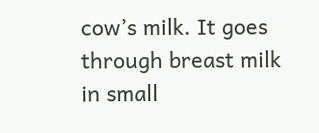cow’s milk. It goes through breast milk in small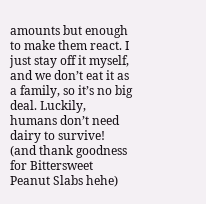amounts but enough to make them react. I just stay off it myself, and we don’t eat it as a family, so it’s no big deal. Luckily, humans don’t need dairy to survive! (and thank goodness for Bittersweet Peanut Slabs hehe)